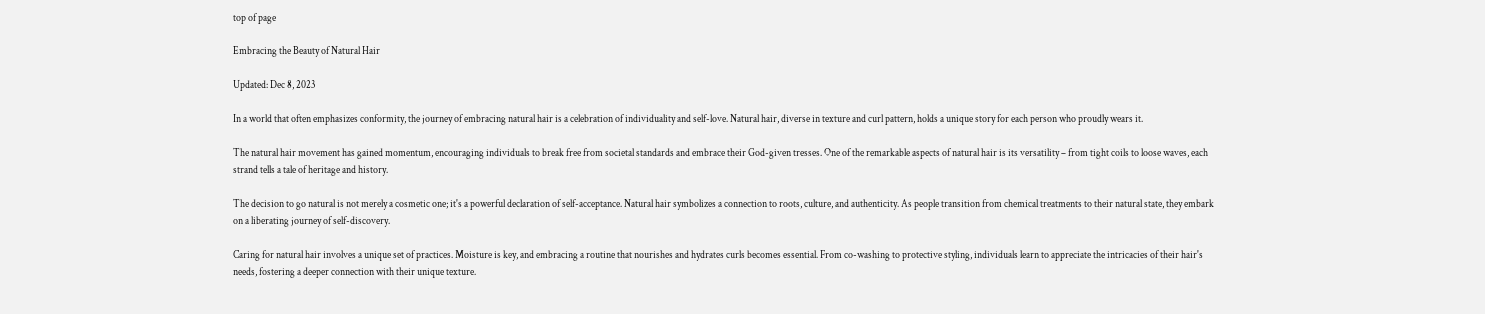top of page

Embracing the Beauty of Natural Hair

Updated: Dec 8, 2023

In a world that often emphasizes conformity, the journey of embracing natural hair is a celebration of individuality and self-love. Natural hair, diverse in texture and curl pattern, holds a unique story for each person who proudly wears it.

The natural hair movement has gained momentum, encouraging individuals to break free from societal standards and embrace their God-given tresses. One of the remarkable aspects of natural hair is its versatility – from tight coils to loose waves, each strand tells a tale of heritage and history.

The decision to go natural is not merely a cosmetic one; it's a powerful declaration of self-acceptance. Natural hair symbolizes a connection to roots, culture, and authenticity. As people transition from chemical treatments to their natural state, they embark on a liberating journey of self-discovery.

Caring for natural hair involves a unique set of practices. Moisture is key, and embracing a routine that nourishes and hydrates curls becomes essential. From co-washing to protective styling, individuals learn to appreciate the intricacies of their hair's needs, fostering a deeper connection with their unique texture.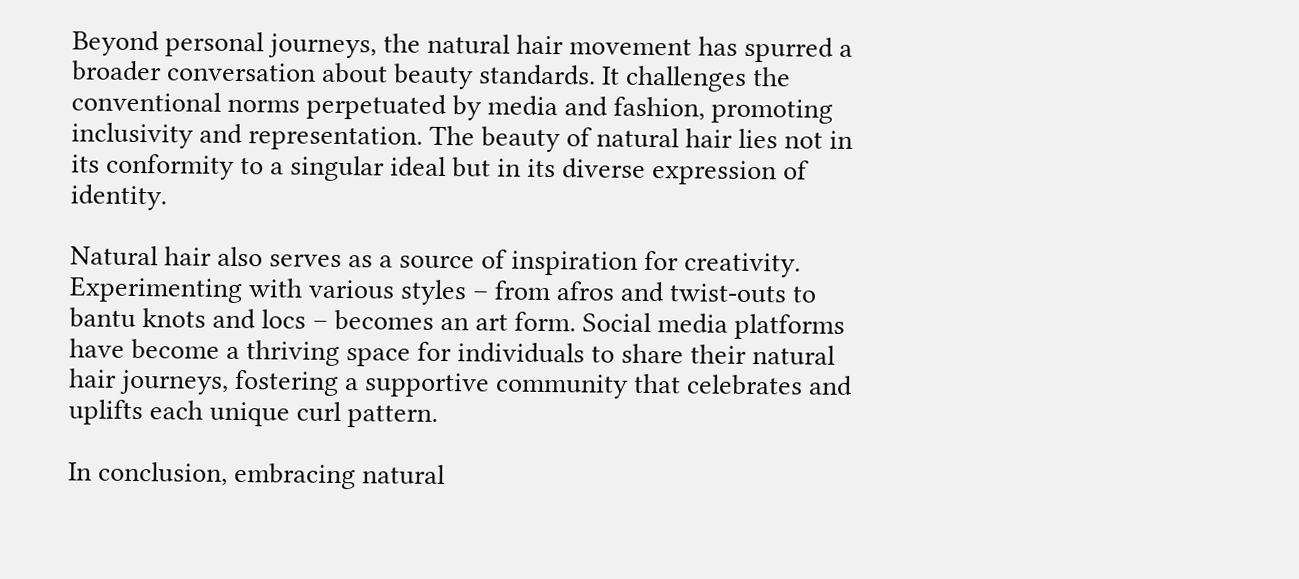Beyond personal journeys, the natural hair movement has spurred a broader conversation about beauty standards. It challenges the conventional norms perpetuated by media and fashion, promoting inclusivity and representation. The beauty of natural hair lies not in its conformity to a singular ideal but in its diverse expression of identity.

Natural hair also serves as a source of inspiration for creativity. Experimenting with various styles – from afros and twist-outs to bantu knots and locs – becomes an art form. Social media platforms have become a thriving space for individuals to share their natural hair journeys, fostering a supportive community that celebrates and uplifts each unique curl pattern.

In conclusion, embracing natural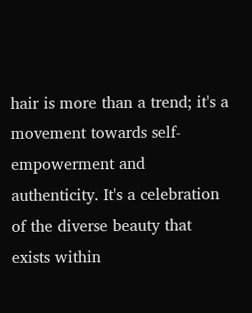hair is more than a trend; it's a movement towards self-empowerment and authenticity. It's a celebration of the diverse beauty that exists within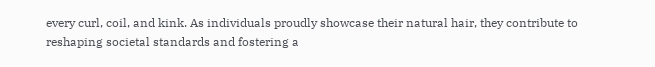every curl, coil, and kink. As individuals proudly showcase their natural hair, they contribute to reshaping societal standards and fostering a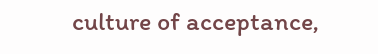culture of acceptance,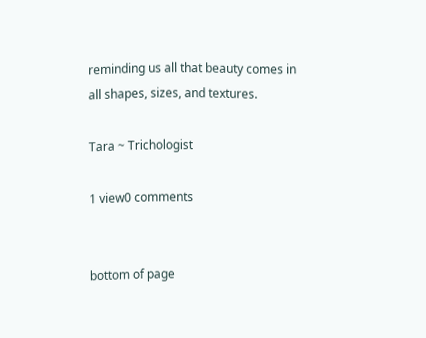reminding us all that beauty comes in all shapes, sizes, and textures.

Tara ~ Trichologist

1 view0 comments


bottom of page